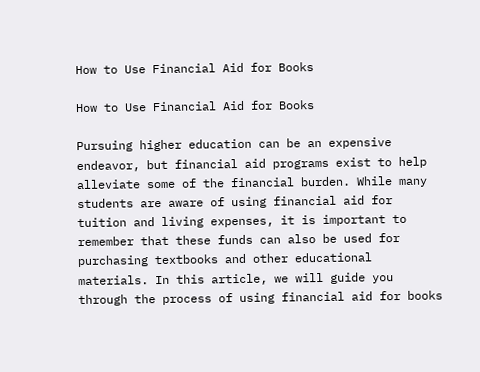How to Use Financial Aid for Books

How to Use Financial Aid for Books

Pursuing higher education can be an expensive endeavor, but financial aid programs exist to help alleviate some of the financial burden. While many students are aware of using financial aid for tuition and living expenses, it is important to remember that these funds can also be used for purchasing textbooks and other educational materials. In this article, we will guide you through the process of using financial aid for books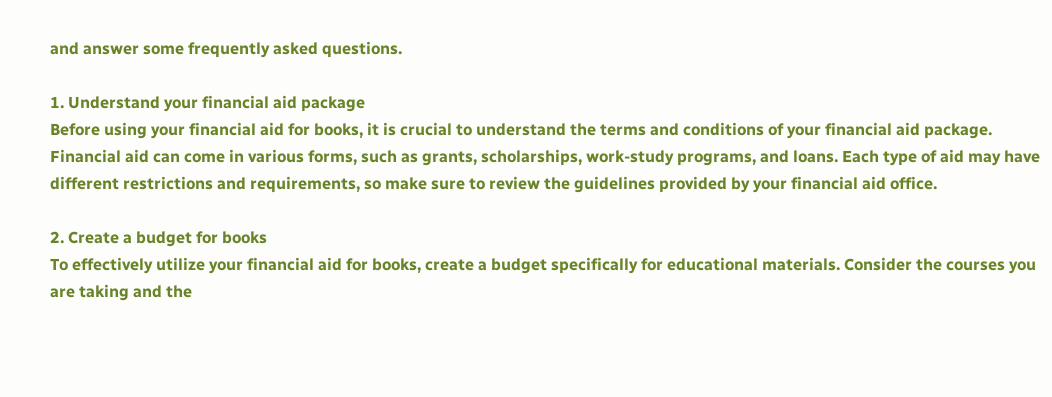and answer some frequently asked questions.

1. Understand your financial aid package
Before using your financial aid for books, it is crucial to understand the terms and conditions of your financial aid package. Financial aid can come in various forms, such as grants, scholarships, work-study programs, and loans. Each type of aid may have different restrictions and requirements, so make sure to review the guidelines provided by your financial aid office.

2. Create a budget for books
To effectively utilize your financial aid for books, create a budget specifically for educational materials. Consider the courses you are taking and the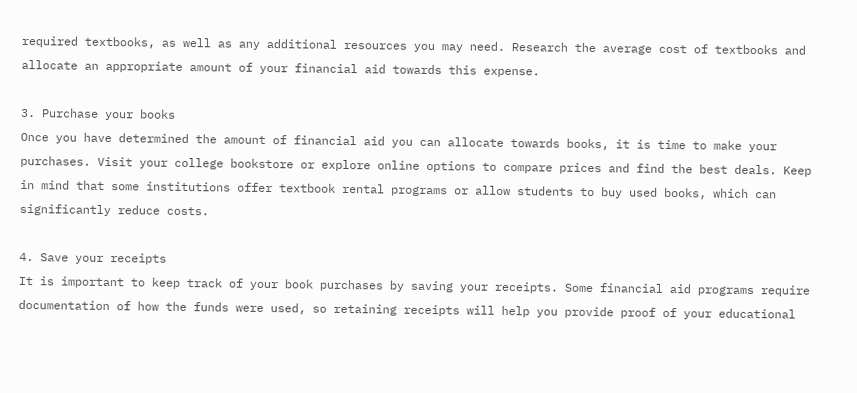required textbooks, as well as any additional resources you may need. Research the average cost of textbooks and allocate an appropriate amount of your financial aid towards this expense.

3. Purchase your books
Once you have determined the amount of financial aid you can allocate towards books, it is time to make your purchases. Visit your college bookstore or explore online options to compare prices and find the best deals. Keep in mind that some institutions offer textbook rental programs or allow students to buy used books, which can significantly reduce costs.

4. Save your receipts
It is important to keep track of your book purchases by saving your receipts. Some financial aid programs require documentation of how the funds were used, so retaining receipts will help you provide proof of your educational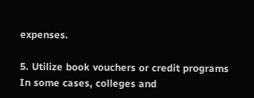expenses.

5. Utilize book vouchers or credit programs
In some cases, colleges and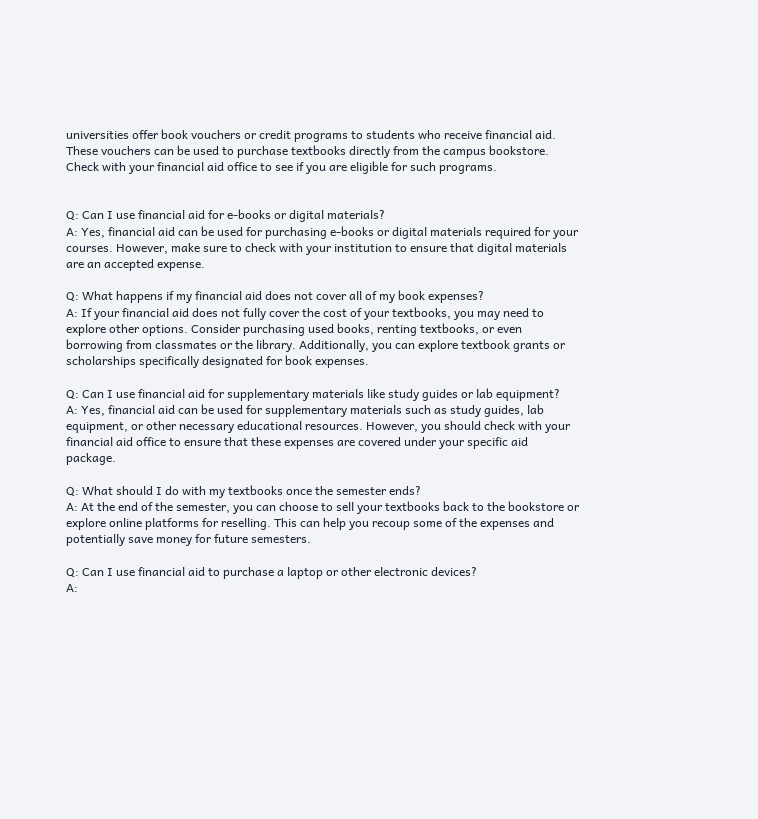universities offer book vouchers or credit programs to students who receive financial aid. These vouchers can be used to purchase textbooks directly from the campus bookstore. Check with your financial aid office to see if you are eligible for such programs.


Q: Can I use financial aid for e-books or digital materials?
A: Yes, financial aid can be used for purchasing e-books or digital materials required for your courses. However, make sure to check with your institution to ensure that digital materials are an accepted expense.

Q: What happens if my financial aid does not cover all of my book expenses?
A: If your financial aid does not fully cover the cost of your textbooks, you may need to explore other options. Consider purchasing used books, renting textbooks, or even borrowing from classmates or the library. Additionally, you can explore textbook grants or scholarships specifically designated for book expenses.

Q: Can I use financial aid for supplementary materials like study guides or lab equipment?
A: Yes, financial aid can be used for supplementary materials such as study guides, lab equipment, or other necessary educational resources. However, you should check with your financial aid office to ensure that these expenses are covered under your specific aid package.

Q: What should I do with my textbooks once the semester ends?
A: At the end of the semester, you can choose to sell your textbooks back to the bookstore or explore online platforms for reselling. This can help you recoup some of the expenses and potentially save money for future semesters.

Q: Can I use financial aid to purchase a laptop or other electronic devices?
A: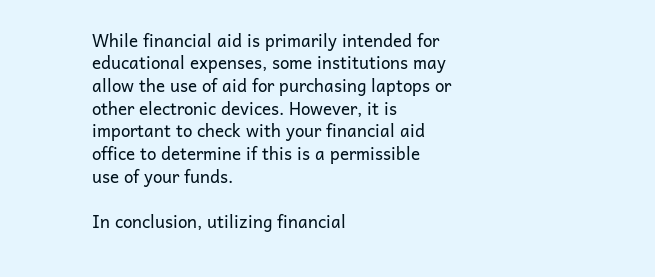While financial aid is primarily intended for educational expenses, some institutions may allow the use of aid for purchasing laptops or other electronic devices. However, it is important to check with your financial aid office to determine if this is a permissible use of your funds.

In conclusion, utilizing financial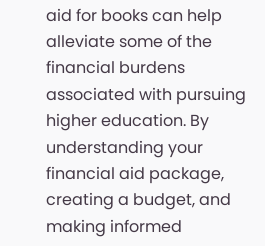aid for books can help alleviate some of the financial burdens associated with pursuing higher education. By understanding your financial aid package, creating a budget, and making informed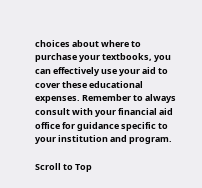choices about where to purchase your textbooks, you can effectively use your aid to cover these educational expenses. Remember to always consult with your financial aid office for guidance specific to your institution and program.

Scroll to Top